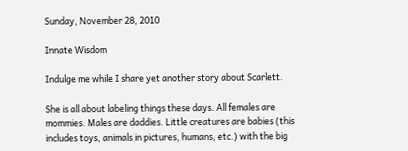Sunday, November 28, 2010

Innate Wisdom

Indulge me while I share yet another story about Scarlett.

She is all about labeling things these days. All females are mommies. Males are daddies. Little creatures are babies (this includes toys, animals in pictures, humans, etc.) with the big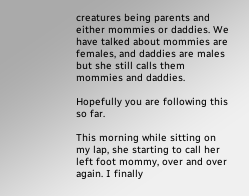creatures being parents and either mommies or daddies. We have talked about mommies are females, and daddies are males but she still calls them mommies and daddies.

Hopefully you are following this so far.

This morning while sitting on my lap, she starting to call her left foot mommy, over and over again. I finally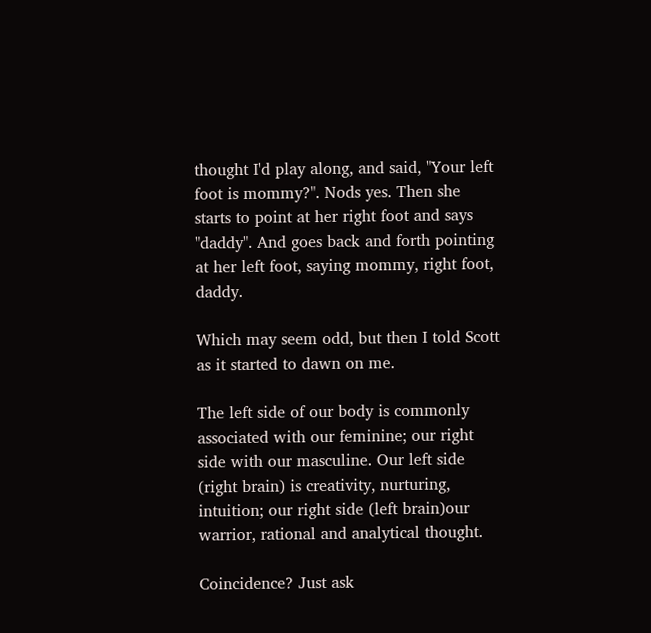thought I'd play along, and said, "Your left foot is mommy?". Nods yes. Then she starts to point at her right foot and says "daddy". And goes back and forth pointing at her left foot, saying mommy, right foot, daddy.

Which may seem odd, but then I told Scott as it started to dawn on me.

The left side of our body is commonly associated with our feminine; our right side with our masculine. Our left side (right brain) is creativity, nurturing, intuition; our right side (left brain)our warrior, rational and analytical thought.

Coincidence? Just ask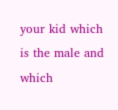your kid which is the male and which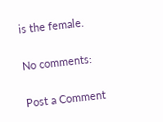is the female.

No comments:

Post a Comment